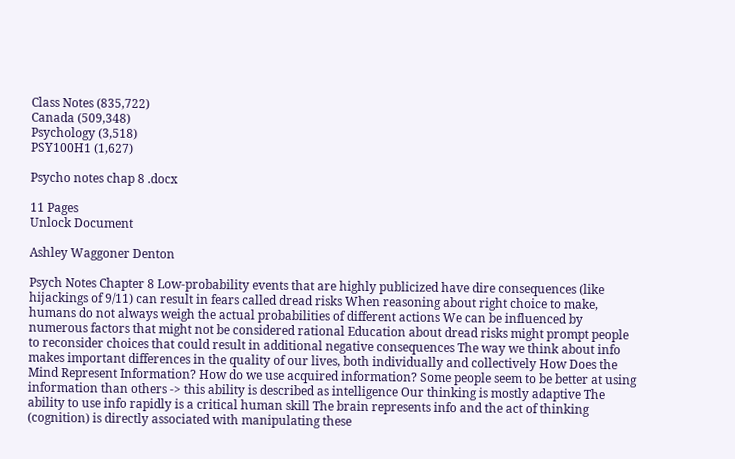Class Notes (835,722)
Canada (509,348)
Psychology (3,518)
PSY100H1 (1,627)

Psycho notes chap 8 .docx

11 Pages
Unlock Document

Ashley Waggoner Denton

Psych Notes Chapter 8 Low-probability events that are highly publicized have dire consequences (like hijackings of 9/11) can result in fears called dread risks When reasoning about right choice to make, humans do not always weigh the actual probabilities of different actions We can be influenced by numerous factors that might not be considered rational Education about dread risks might prompt people to reconsider choices that could result in additional negative consequences The way we think about info makes important differences in the quality of our lives, both individually and collectively How Does the Mind Represent Information? How do we use acquired information? Some people seem to be better at using information than others -> this ability is described as intelligence Our thinking is mostly adaptive The ability to use info rapidly is a critical human skill The brain represents info and the act of thinking (cognition) is directly associated with manipulating these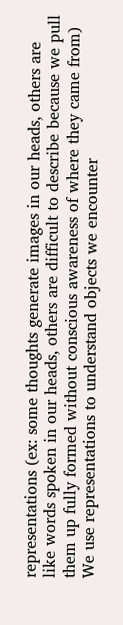representations (ex: some thoughts generate images in our heads, others are like words spoken in our heads, others are difficult to describe because we pull them up fully formed without conscious awareness of where they came from) We use representations to understand objects we encounter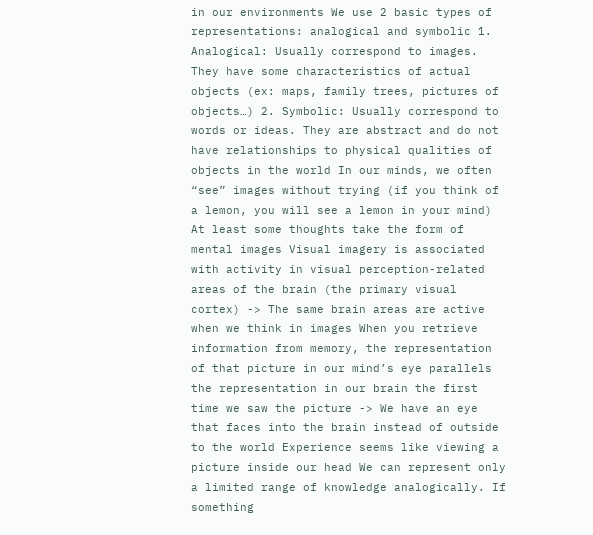in our environments We use 2 basic types of representations: analogical and symbolic 1. Analogical: Usually correspond to images. They have some characteristics of actual objects (ex: maps, family trees, pictures of objects…) 2. Symbolic: Usually correspond to words or ideas. They are abstract and do not have relationships to physical qualities of objects in the world In our minds, we often “see” images without trying (if you think of a lemon, you will see a lemon in your mind) At least some thoughts take the form of mental images Visual imagery is associated with activity in visual perception-related areas of the brain (the primary visual cortex) -> The same brain areas are active when we think in images When you retrieve information from memory, the representation of that picture in our mind’s eye parallels the representation in our brain the first time we saw the picture -> We have an eye that faces into the brain instead of outside to the world Experience seems like viewing a picture inside our head We can represent only a limited range of knowledge analogically. If something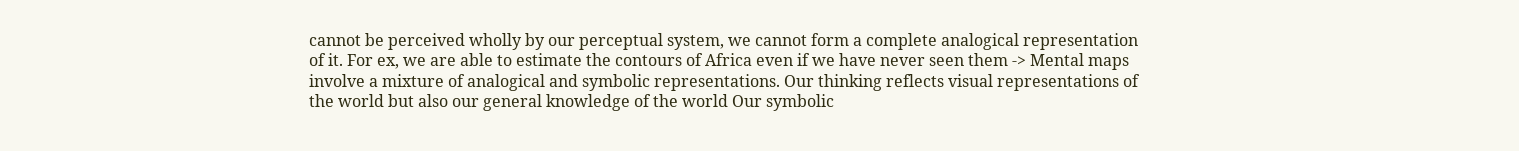cannot be perceived wholly by our perceptual system, we cannot form a complete analogical representation of it. For ex, we are able to estimate the contours of Africa even if we have never seen them -> Mental maps involve a mixture of analogical and symbolic representations. Our thinking reflects visual representations of the world but also our general knowledge of the world Our symbolic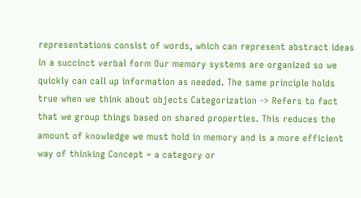representations consist of words, which can represent abstract ideas in a succinct verbal form Our memory systems are organized so we quickly can call up information as needed. The same principle holds true when we think about objects Categorization -> Refers to fact that we group things based on shared properties. This reduces the amount of knowledge we must hold in memory and is a more efficient way of thinking Concept = a category or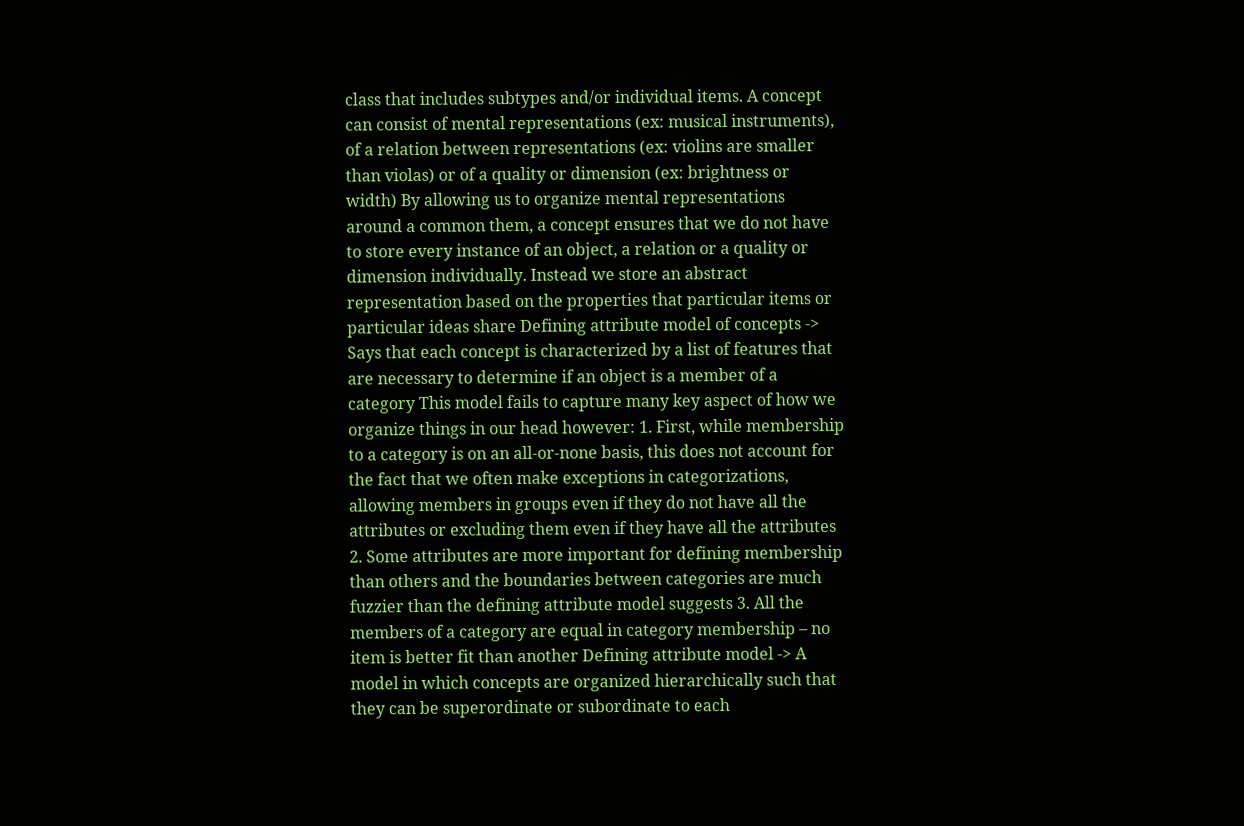class that includes subtypes and/or individual items. A concept can consist of mental representations (ex: musical instruments), of a relation between representations (ex: violins are smaller than violas) or of a quality or dimension (ex: brightness or width) By allowing us to organize mental representations around a common them, a concept ensures that we do not have to store every instance of an object, a relation or a quality or dimension individually. Instead we store an abstract representation based on the properties that particular items or particular ideas share Defining attribute model of concepts -> Says that each concept is characterized by a list of features that are necessary to determine if an object is a member of a category This model fails to capture many key aspect of how we organize things in our head however: 1. First, while membership to a category is on an all-or-none basis, this does not account for the fact that we often make exceptions in categorizations, allowing members in groups even if they do not have all the attributes or excluding them even if they have all the attributes 2. Some attributes are more important for defining membership than others and the boundaries between categories are much fuzzier than the defining attribute model suggests 3. All the members of a category are equal in category membership – no item is better fit than another Defining attribute model -> A model in which concepts are organized hierarchically such that they can be superordinate or subordinate to each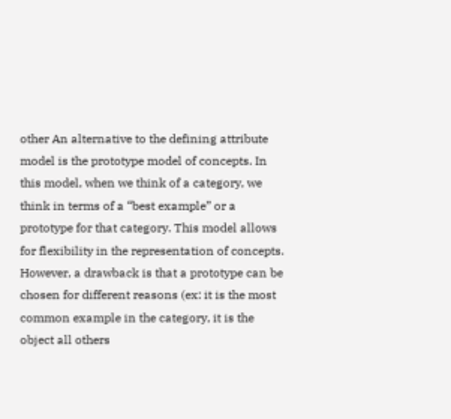other An alternative to the defining attribute model is the prototype model of concepts. In this model, when we think of a category, we think in terms of a “best example” or a prototype for that category. This model allows for flexibility in the representation of concepts. However, a drawback is that a prototype can be chosen for different reasons (ex: it is the most common example in the category, it is the object all others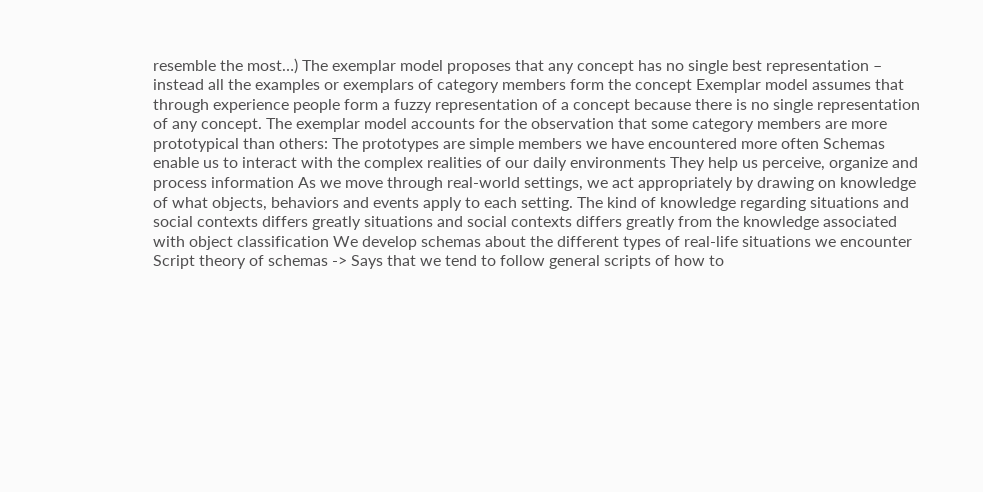resemble the most…) The exemplar model proposes that any concept has no single best representation – instead all the examples or exemplars of category members form the concept Exemplar model assumes that through experience people form a fuzzy representation of a concept because there is no single representation of any concept. The exemplar model accounts for the observation that some category members are more prototypical than others: The prototypes are simple members we have encountered more often Schemas enable us to interact with the complex realities of our daily environments They help us perceive, organize and process information As we move through real-world settings, we act appropriately by drawing on knowledge of what objects, behaviors and events apply to each setting. The kind of knowledge regarding situations and social contexts differs greatly situations and social contexts differs greatly from the knowledge associated with object classification We develop schemas about the different types of real-life situations we encounter Script theory of schemas -> Says that we tend to follow general scripts of how to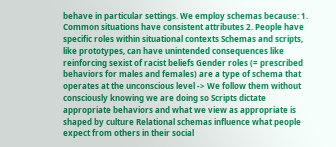behave in particular settings. We employ schemas because: 1. Common situations have consistent attributes 2. People have specific roles within situational contexts Schemas and scripts, like prototypes, can have unintended consequences like reinforcing sexist of racist beliefs Gender roles (= prescribed behaviors for males and females) are a type of schema that operates at the unconscious level -> We follow them without consciously knowing we are doing so Scripts dictate appropriate behaviors and what we view as appropriate is shaped by culture Relational schemas influence what people expect from others in their social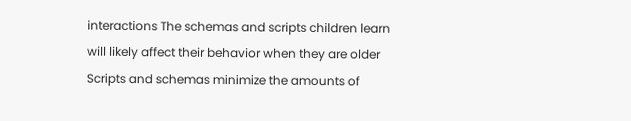interactions The schemas and scripts children learn will likely affect their behavior when they are older Scripts and schemas minimize the amounts of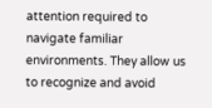attention required to navigate familiar environments. They allow us to recognize and avoid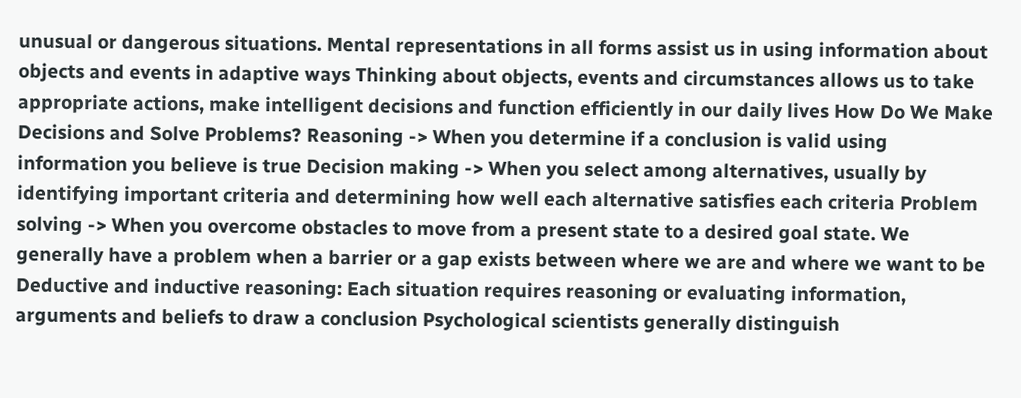unusual or dangerous situations. Mental representations in all forms assist us in using information about objects and events in adaptive ways Thinking about objects, events and circumstances allows us to take appropriate actions, make intelligent decisions and function efficiently in our daily lives How Do We Make Decisions and Solve Problems? Reasoning -> When you determine if a conclusion is valid using information you believe is true Decision making -> When you select among alternatives, usually by identifying important criteria and determining how well each alternative satisfies each criteria Problem solving -> When you overcome obstacles to move from a present state to a desired goal state. We generally have a problem when a barrier or a gap exists between where we are and where we want to be Deductive and inductive reasoning: Each situation requires reasoning or evaluating information, arguments and beliefs to draw a conclusion Psychological scientists generally distinguish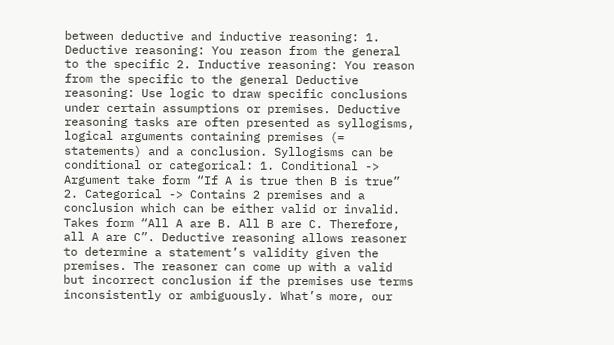between deductive and inductive reasoning: 1. Deductive reasoning: You reason from the general to the specific 2. Inductive reasoning: You reason from the specific to the general Deductive reasoning: Use logic to draw specific conclusions under certain assumptions or premises. Deductive reasoning tasks are often presented as syllogisms, logical arguments containing premises (= statements) and a conclusion. Syllogisms can be conditional or categorical: 1. Conditional -> Argument take form “If A is true then B is true” 2. Categorical -> Contains 2 premises and a conclusion which can be either valid or invalid. Takes form “All A are B. All B are C. Therefore, all A are C”. Deductive reasoning allows reasoner to determine a statement’s validity given the premises. The reasoner can come up with a valid but incorrect conclusion if the premises use terms inconsistently or ambiguously. What’s more, our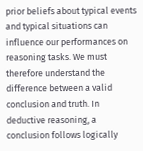prior beliefs about typical events and typical situations can influence our performances on reasoning tasks. We must therefore understand the difference between a valid conclusion and truth. In deductive reasoning, a conclusion follows logically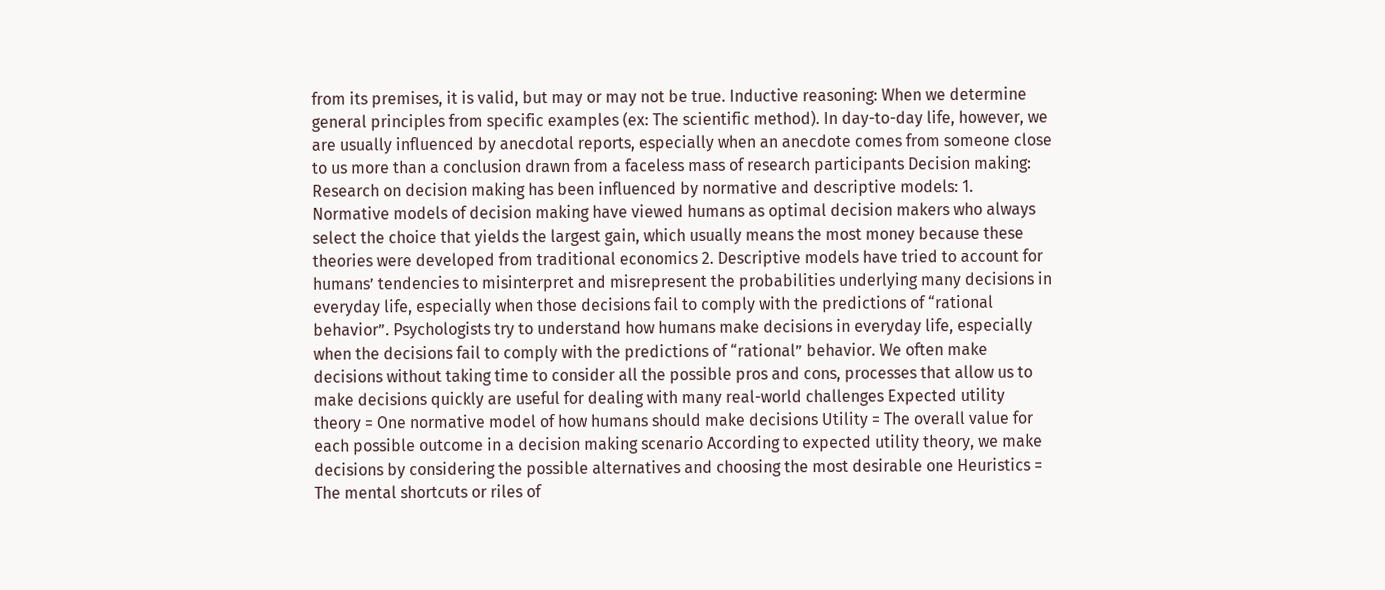from its premises, it is valid, but may or may not be true. Inductive reasoning: When we determine general principles from specific examples (ex: The scientific method). In day-to-day life, however, we are usually influenced by anecdotal reports, especially when an anecdote comes from someone close to us more than a conclusion drawn from a faceless mass of research participants Decision making: Research on decision making has been influenced by normative and descriptive models: 1. Normative models of decision making have viewed humans as optimal decision makers who always select the choice that yields the largest gain, which usually means the most money because these theories were developed from traditional economics 2. Descriptive models have tried to account for humans’ tendencies to misinterpret and misrepresent the probabilities underlying many decisions in everyday life, especially when those decisions fail to comply with the predictions of “rational behavior”. Psychologists try to understand how humans make decisions in everyday life, especially when the decisions fail to comply with the predictions of “rational” behavior. We often make decisions without taking time to consider all the possible pros and cons, processes that allow us to make decisions quickly are useful for dealing with many real-world challenges Expected utility theory = One normative model of how humans should make decisions Utility = The overall value for each possible outcome in a decision making scenario According to expected utility theory, we make decisions by considering the possible alternatives and choosing the most desirable one Heuristics = The mental shortcuts or riles of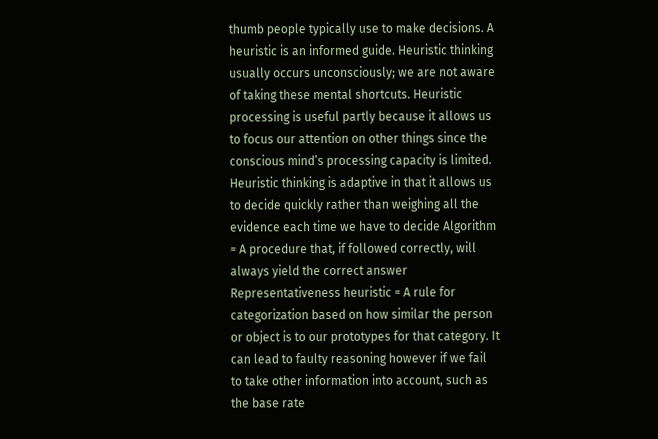thumb people typically use to make decisions. A heuristic is an informed guide. Heuristic thinking usually occurs unconsciously; we are not aware of taking these mental shortcuts. Heuristic processing is useful partly because it allows us to focus our attention on other things since the conscious mind’s processing capacity is limited. Heuristic thinking is adaptive in that it allows us to decide quickly rather than weighing all the evidence each time we have to decide Algorithm = A procedure that, if followed correctly, will always yield the correct answer Representativeness heuristic = A rule for categorization based on how similar the person or object is to our prototypes for that category. It can lead to faulty reasoning however if we fail to take other information into account, such as the base rate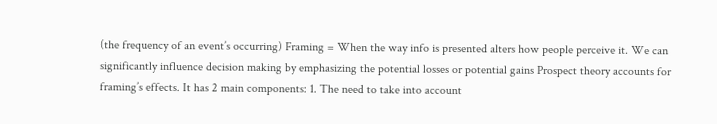(the frequency of an event’s occurring) Framing = When the way info is presented alters how people perceive it. We can significantly influence decision making by emphasizing the potential losses or potential gains Prospect theory accounts for framing’s effects. It has 2 main components: 1. The need to take into account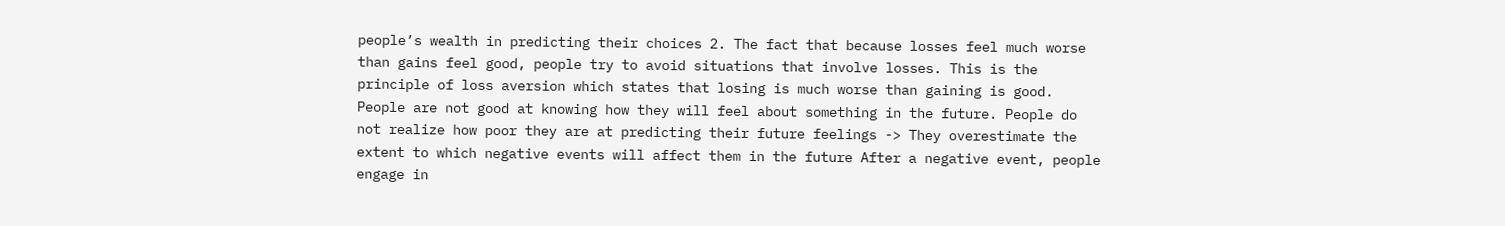people’s wealth in predicting their choices 2. The fact that because losses feel much worse than gains feel good, people try to avoid situations that involve losses. This is the principle of loss aversion which states that losing is much worse than gaining is good. People are not good at knowing how they will feel about something in the future. People do not realize how poor they are at predicting their future feelings -> They overestimate the extent to which negative events will affect them in the future After a negative event, people engage in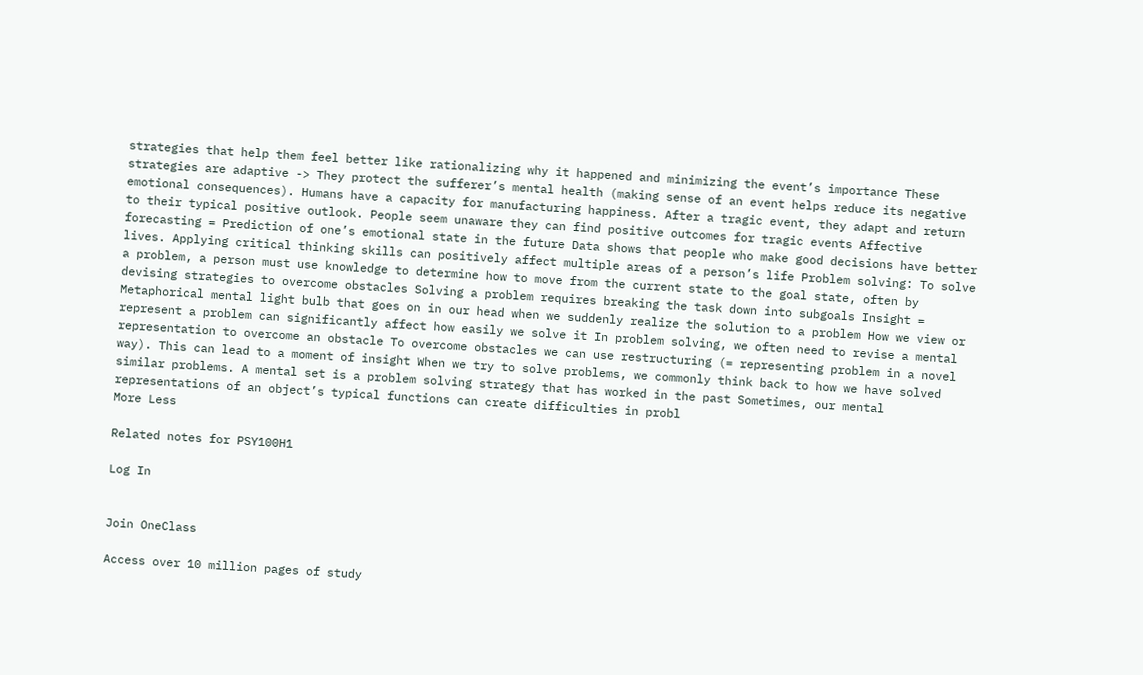strategies that help them feel better like rationalizing why it happened and minimizing the event’s importance These strategies are adaptive -> They protect the sufferer’s mental health (making sense of an event helps reduce its negative emotional consequences). Humans have a capacity for manufacturing happiness. After a tragic event, they adapt and return to their typical positive outlook. People seem unaware they can find positive outcomes for tragic events Affective forecasting = Prediction of one’s emotional state in the future Data shows that people who make good decisions have better lives. Applying critical thinking skills can positively affect multiple areas of a person’s life Problem solving: To solve a problem, a person must use knowledge to determine how to move from the current state to the goal state, often by devising strategies to overcome obstacles Solving a problem requires breaking the task down into subgoals Insight = Metaphorical mental light bulb that goes on in our head when we suddenly realize the solution to a problem How we view or represent a problem can significantly affect how easily we solve it In problem solving, we often need to revise a mental representation to overcome an obstacle To overcome obstacles we can use restructuring (= representing problem in a novel way). This can lead to a moment of insight When we try to solve problems, we commonly think back to how we have solved similar problems. A mental set is a problem solving strategy that has worked in the past Sometimes, our mental representations of an object’s typical functions can create difficulties in probl
More Less

Related notes for PSY100H1

Log In


Join OneClass

Access over 10 million pages of study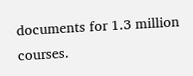documents for 1.3 million courses.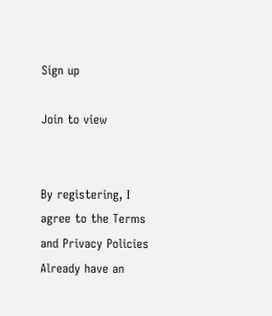Sign up

Join to view


By registering, I agree to the Terms and Privacy Policies
Already have an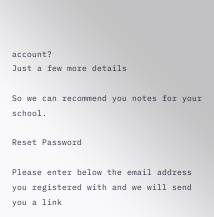account?
Just a few more details

So we can recommend you notes for your school.

Reset Password

Please enter below the email address you registered with and we will send you a link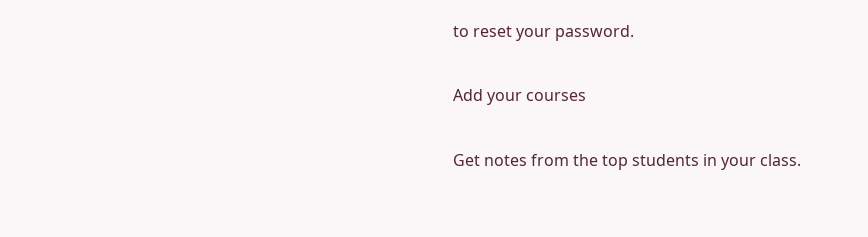to reset your password.

Add your courses

Get notes from the top students in your class.